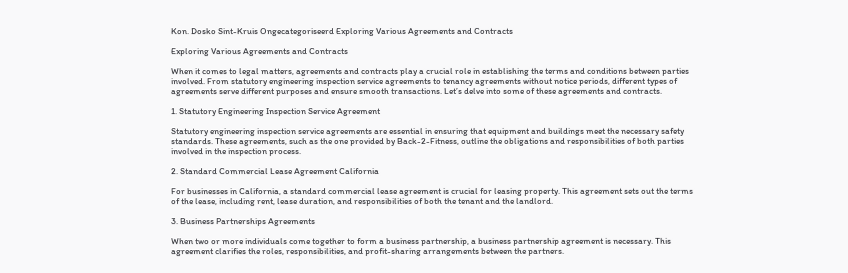Kon. Dosko Sint-Kruis Ongecategoriseerd Exploring Various Agreements and Contracts

Exploring Various Agreements and Contracts

When it comes to legal matters, agreements and contracts play a crucial role in establishing the terms and conditions between parties involved. From statutory engineering inspection service agreements to tenancy agreements without notice periods, different types of agreements serve different purposes and ensure smooth transactions. Let’s delve into some of these agreements and contracts.

1. Statutory Engineering Inspection Service Agreement

Statutory engineering inspection service agreements are essential in ensuring that equipment and buildings meet the necessary safety standards. These agreements, such as the one provided by Back-2-Fitness, outline the obligations and responsibilities of both parties involved in the inspection process.

2. Standard Commercial Lease Agreement California

For businesses in California, a standard commercial lease agreement is crucial for leasing property. This agreement sets out the terms of the lease, including rent, lease duration, and responsibilities of both the tenant and the landlord.

3. Business Partnerships Agreements

When two or more individuals come together to form a business partnership, a business partnership agreement is necessary. This agreement clarifies the roles, responsibilities, and profit-sharing arrangements between the partners.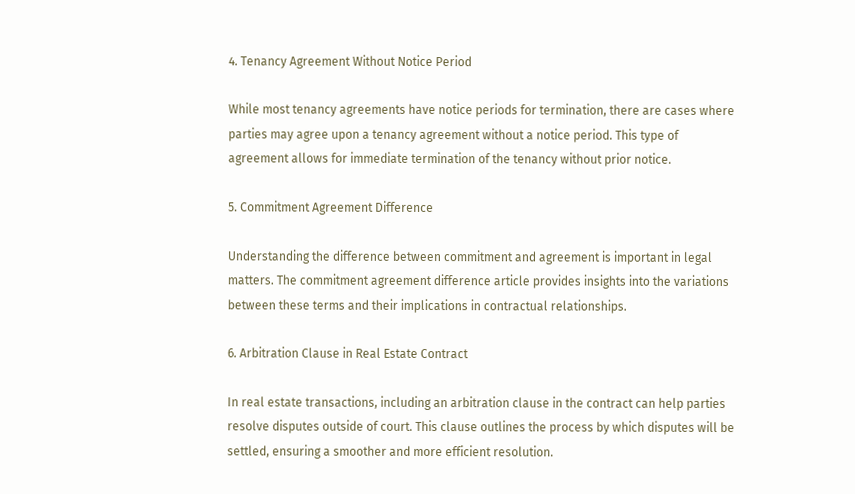4. Tenancy Agreement Without Notice Period

While most tenancy agreements have notice periods for termination, there are cases where parties may agree upon a tenancy agreement without a notice period. This type of agreement allows for immediate termination of the tenancy without prior notice.

5. Commitment Agreement Difference

Understanding the difference between commitment and agreement is important in legal matters. The commitment agreement difference article provides insights into the variations between these terms and their implications in contractual relationships.

6. Arbitration Clause in Real Estate Contract

In real estate transactions, including an arbitration clause in the contract can help parties resolve disputes outside of court. This clause outlines the process by which disputes will be settled, ensuring a smoother and more efficient resolution.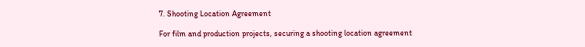7. Shooting Location Agreement

For film and production projects, securing a shooting location agreement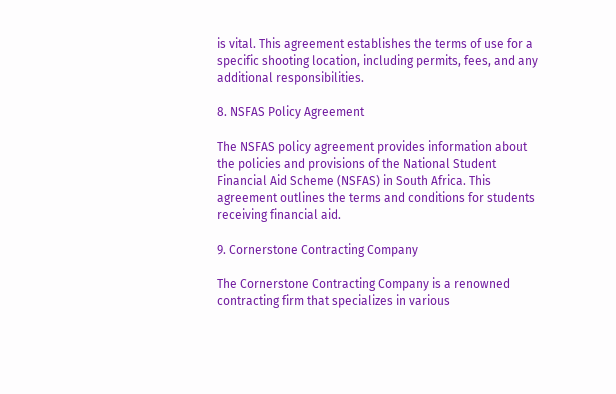is vital. This agreement establishes the terms of use for a specific shooting location, including permits, fees, and any additional responsibilities.

8. NSFAS Policy Agreement

The NSFAS policy agreement provides information about the policies and provisions of the National Student Financial Aid Scheme (NSFAS) in South Africa. This agreement outlines the terms and conditions for students receiving financial aid.

9. Cornerstone Contracting Company

The Cornerstone Contracting Company is a renowned contracting firm that specializes in various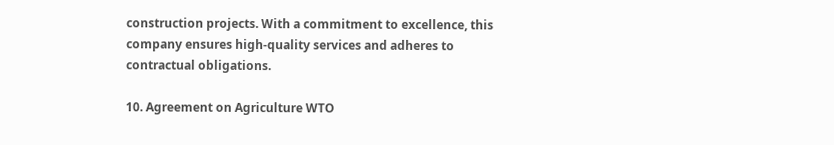construction projects. With a commitment to excellence, this company ensures high-quality services and adheres to contractual obligations.

10. Agreement on Agriculture WTO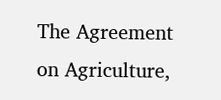The Agreement on Agriculture,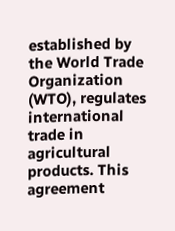established by the World Trade Organization (WTO), regulates international trade in agricultural products. This agreement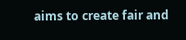aims to create fair and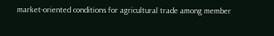market-oriented conditions for agricultural trade among member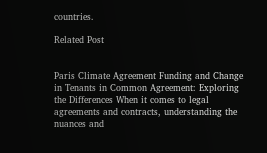countries.

Related Post


Paris Climate Agreement Funding and Change in Tenants in Common Agreement: Exploring the Differences When it comes to legal agreements and contracts, understanding the nuances and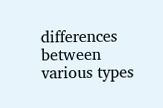differences between various types